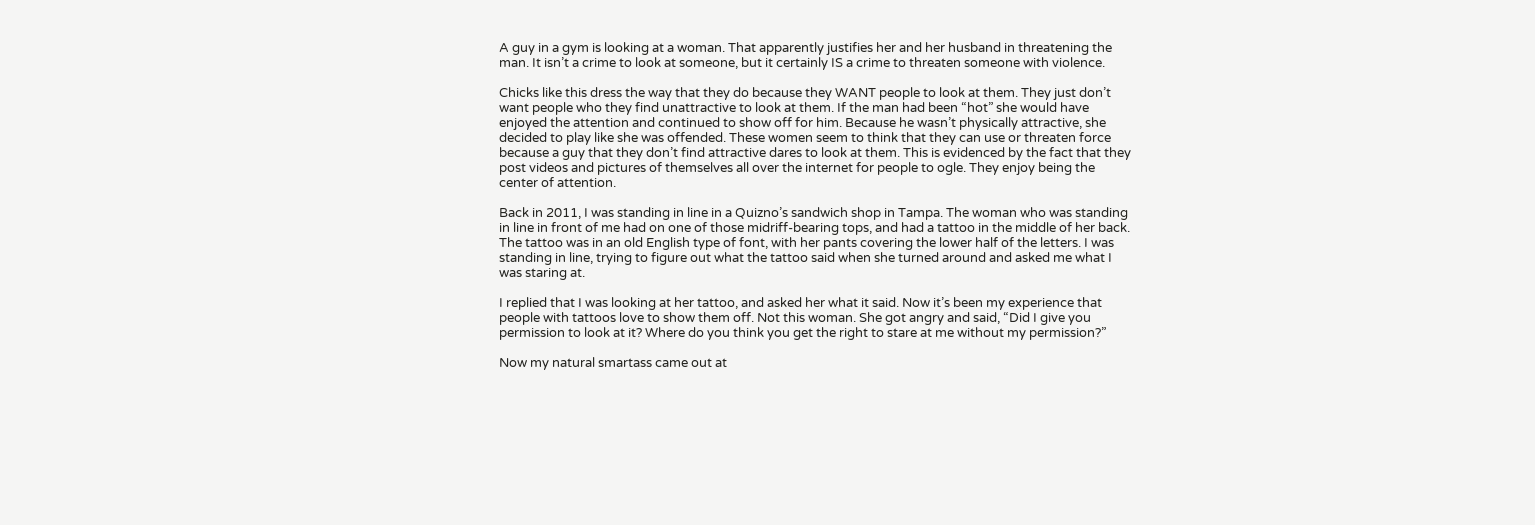A guy in a gym is looking at a woman. That apparently justifies her and her husband in threatening the man. It isn’t a crime to look at someone, but it certainly IS a crime to threaten someone with violence.

Chicks like this dress the way that they do because they WANT people to look at them. They just don’t want people who they find unattractive to look at them. If the man had been “hot” she would have enjoyed the attention and continued to show off for him. Because he wasn’t physically attractive, she decided to play like she was offended. These women seem to think that they can use or threaten force because a guy that they don’t find attractive dares to look at them. This is evidenced by the fact that they post videos and pictures of themselves all over the internet for people to ogle. They enjoy being the center of attention.

Back in 2011, I was standing in line in a Quizno’s sandwich shop in Tampa. The woman who was standing in line in front of me had on one of those midriff-bearing tops, and had a tattoo in the middle of her back. The tattoo was in an old English type of font, with her pants covering the lower half of the letters. I was standing in line, trying to figure out what the tattoo said when she turned around and asked me what I was staring at.

I replied that I was looking at her tattoo, and asked her what it said. Now it’s been my experience that people with tattoos love to show them off. Not this woman. She got angry and said, “Did I give you permission to look at it? Where do you think you get the right to stare at me without my permission?”

Now my natural smartass came out at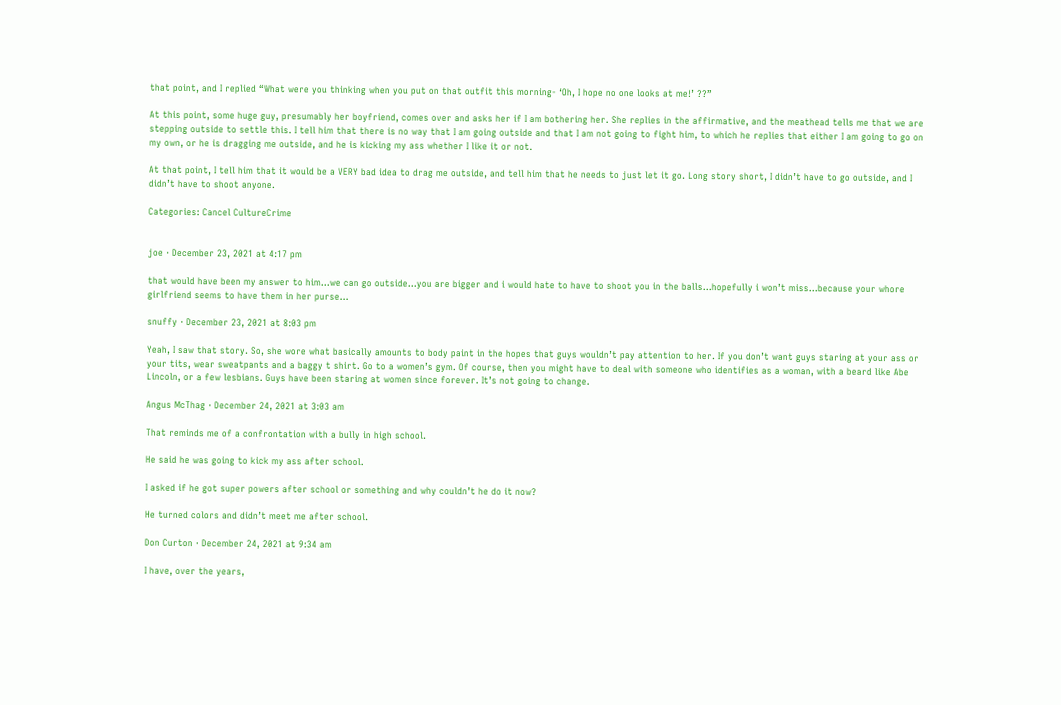that point, and I replied “What were you thinking when you put on that outfit this morning- ‘Oh, I hope no one looks at me!’ ??”

At this point, some huge guy, presumably her boyfriend, comes over and asks her if I am bothering her. She replies in the affirmative, and the meathead tells me that we are stepping outside to settle this. I tell him that there is no way that I am going outside and that I am not going to fight him, to which he replies that either I am going to go on my own, or he is dragging me outside, and he is kicking my ass whether I like it or not.

At that point, I tell him that it would be a VERY bad idea to drag me outside, and tell him that he needs to just let it go. Long story short, I didn’t have to go outside, and I didn’t have to shoot anyone.

Categories: Cancel CultureCrime


joe · December 23, 2021 at 4:17 pm

that would have been my answer to him…we can go outside…you are bigger and i would hate to have to shoot you in the balls…hopefully i won’t miss…because your whore girlfriend seems to have them in her purse…

snuffy · December 23, 2021 at 8:03 pm

Yeah, I saw that story. So, she wore what basically amounts to body paint in the hopes that guys wouldn’t pay attention to her. If you don’t want guys staring at your ass or your tits, wear sweatpants and a baggy t shirt. Go to a women’s gym. Of course, then you might have to deal with someone who identifies as a woman, with a beard like Abe Lincoln, or a few lesbians. Guys have been staring at women since forever. It’s not going to change.

Angus McThag · December 24, 2021 at 3:03 am

That reminds me of a confrontation with a bully in high school.

He said he was going to kick my ass after school.

I asked if he got super powers after school or something and why couldn’t he do it now?

He turned colors and didn’t meet me after school.

Don Curton · December 24, 2021 at 9:34 am

I have, over the years,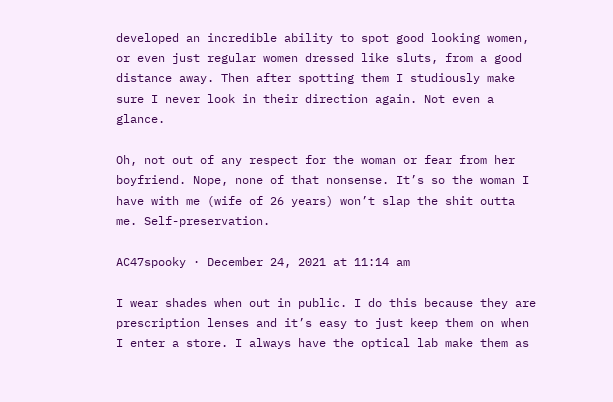developed an incredible ability to spot good looking women, or even just regular women dressed like sluts, from a good distance away. Then after spotting them I studiously make sure I never look in their direction again. Not even a glance.

Oh, not out of any respect for the woman or fear from her boyfriend. Nope, none of that nonsense. It’s so the woman I have with me (wife of 26 years) won’t slap the shit outta me. Self-preservation.

AC47spooky · December 24, 2021 at 11:14 am

I wear shades when out in public. I do this because they are prescription lenses and it’s easy to just keep them on when I enter a store. I always have the optical lab make them as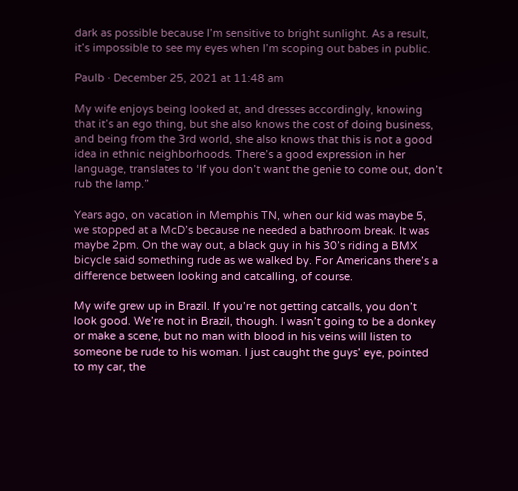dark as possible because I’m sensitive to bright sunlight. As a result, it’s impossible to see my eyes when I’m scoping out babes in public.

Paulb · December 25, 2021 at 11:48 am

My wife enjoys being looked at, and dresses accordingly, knowing that it’s an ego thing, but she also knows the cost of doing business, and being from the 3rd world, she also knows that this is not a good idea in ethnic neighborhoods. There’s a good expression in her language, translates to ‘If you don’t want the genie to come out, don’t rub the lamp.”

Years ago, on vacation in Memphis TN, when our kid was maybe 5, we stopped at a McD’s because ne needed a bathroom break. It was maybe 2pm. On the way out, a black guy in his 30’s riding a BMX bicycle said something rude as we walked by. For Americans there’s a difference between looking and catcalling, of course.

My wife grew up in Brazil. If you’re not getting catcalls, you don’t look good. We’re not in Brazil, though. I wasn’t going to be a donkey or make a scene, but no man with blood in his veins will listen to someone be rude to his woman. I just caught the guys’ eye, pointed to my car, the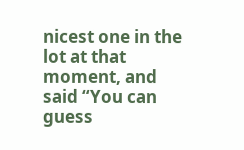nicest one in the lot at that moment, and said “You can guess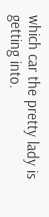which car the pretty lady is getting into.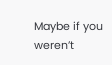Maybe if you weren’t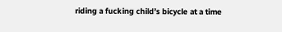riding a fucking child’s bicycle at a time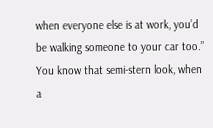when everyone else is at work, you’d be walking someone to your car too.”
You know that semi-stern look, when a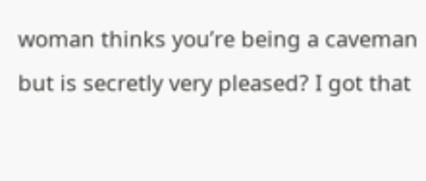woman thinks you’re being a caveman but is secretly very pleased? I got that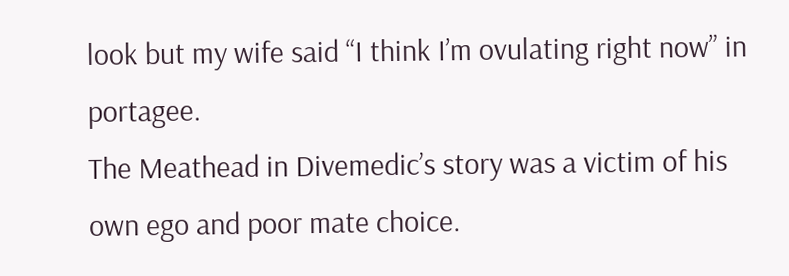look but my wife said “I think I’m ovulating right now” in portagee.
The Meathead in Divemedic’s story was a victim of his own ego and poor mate choice.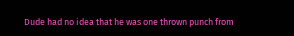Dude had no idea that he was one thrown punch from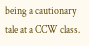being a cautionary tale at a CCW class.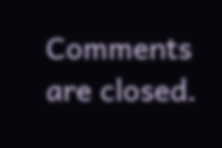Comments are closed.